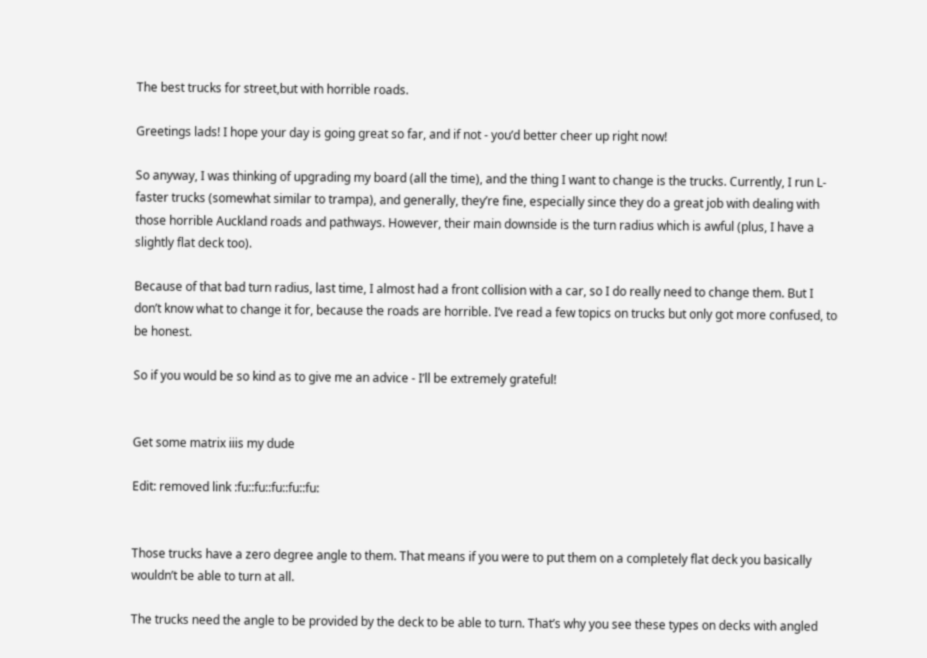The best trucks for street,but with horrible roads.

Greetings lads! I hope your day is going great so far, and if not - you’d better cheer up right now!

So anyway, I was thinking of upgrading my board (all the time), and the thing I want to change is the trucks. Currently, I run L-faster trucks (somewhat similar to trampa), and generally, they’re fine, especially since they do a great job with dealing with those horrible Auckland roads and pathways. However, their main downside is the turn radius which is awful (plus, I have a slightly flat deck too).

Because of that bad turn radius, last time, I almost had a front collision with a car, so I do really need to change them. But I don’t know what to change it for, because the roads are horrible. I’ve read a few topics on trucks but only got more confused, to be honest.

So if you would be so kind as to give me an advice - I’ll be extremely grateful!


Get some matrix iiis my dude

Edit: removed link :fu::fu::fu::fu::fu:


Those trucks have a zero degree angle to them. That means if you were to put them on a completely flat deck you basically wouldn’t be able to turn at all.

The trucks need the angle to be provided by the deck to be able to turn. That’s why you see these types on decks with angled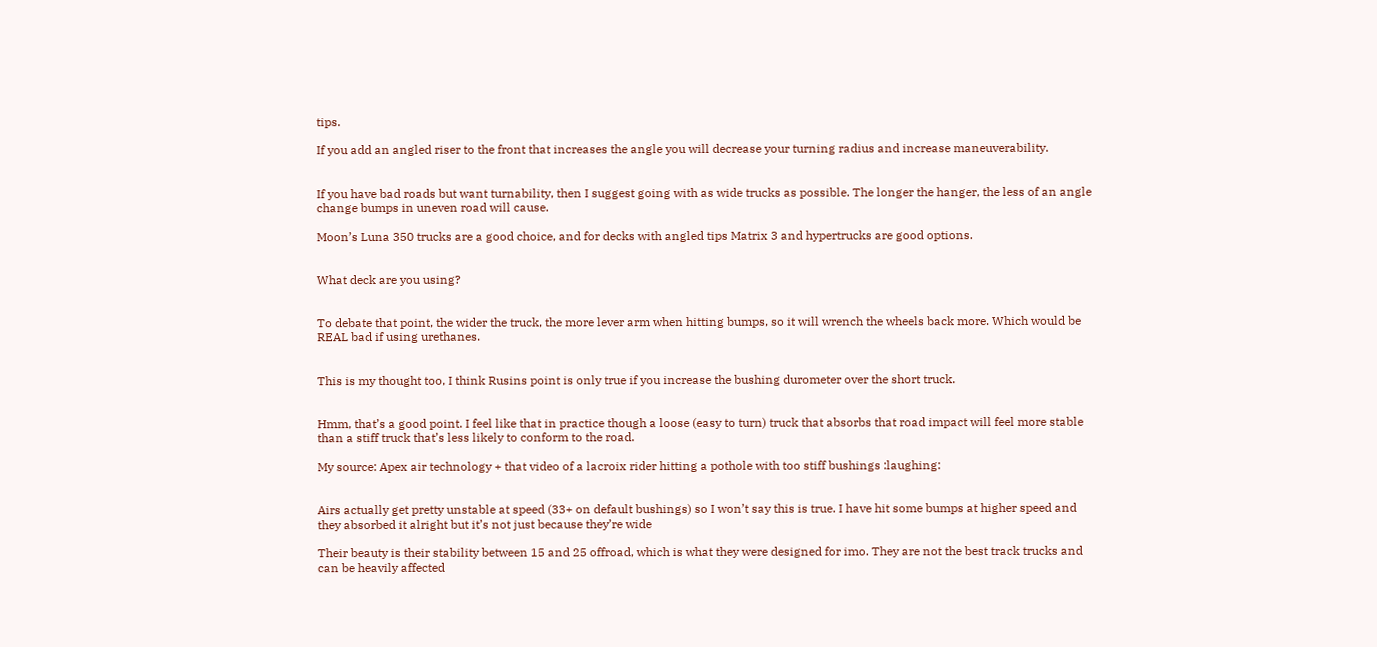tips.

If you add an angled riser to the front that increases the angle you will decrease your turning radius and increase maneuverability.


If you have bad roads but want turnability, then I suggest going with as wide trucks as possible. The longer the hanger, the less of an angle change bumps in uneven road will cause.

Moon’s Luna 350 trucks are a good choice, and for decks with angled tips Matrix 3 and hypertrucks are good options.


What deck are you using?


To debate that point, the wider the truck, the more lever arm when hitting bumps, so it will wrench the wheels back more. Which would be REAL bad if using urethanes.


This is my thought too, I think Rusins point is only true if you increase the bushing durometer over the short truck.


Hmm, that’s a good point. I feel like that in practice though a loose (easy to turn) truck that absorbs that road impact will feel more stable than a stiff truck that’s less likely to conform to the road.

My source: Apex air technology + that video of a lacroix rider hitting a pothole with too stiff bushings :laughing:


Airs actually get pretty unstable at speed (33+ on default bushings) so I won’t say this is true. I have hit some bumps at higher speed and they absorbed it alright but it’s not just because they’re wide

Their beauty is their stability between 15 and 25 offroad, which is what they were designed for imo. They are not the best track trucks and can be heavily affected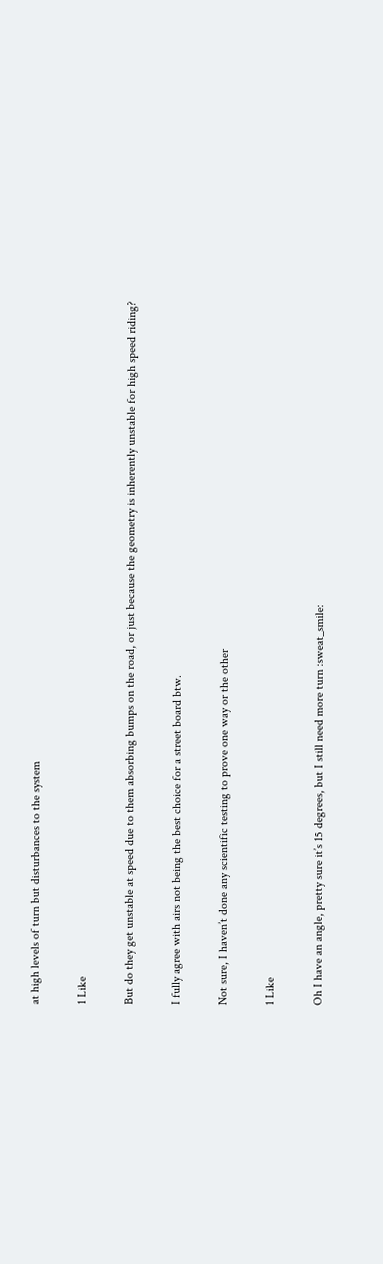at high levels of turn but disturbances to the system

1 Like

But do they get unstable at speed due to them absorbing bumps on the road, or just because the geometry is inherently unstable for high speed riding?

I fully agree with airs not being the best choice for a street board btw.

Not sure, I haven’t done any scientific testing to prove one way or the other

1 Like

Oh I have an angle, pretty sure it’s 15 degrees, but I still need more turn :sweat_smile: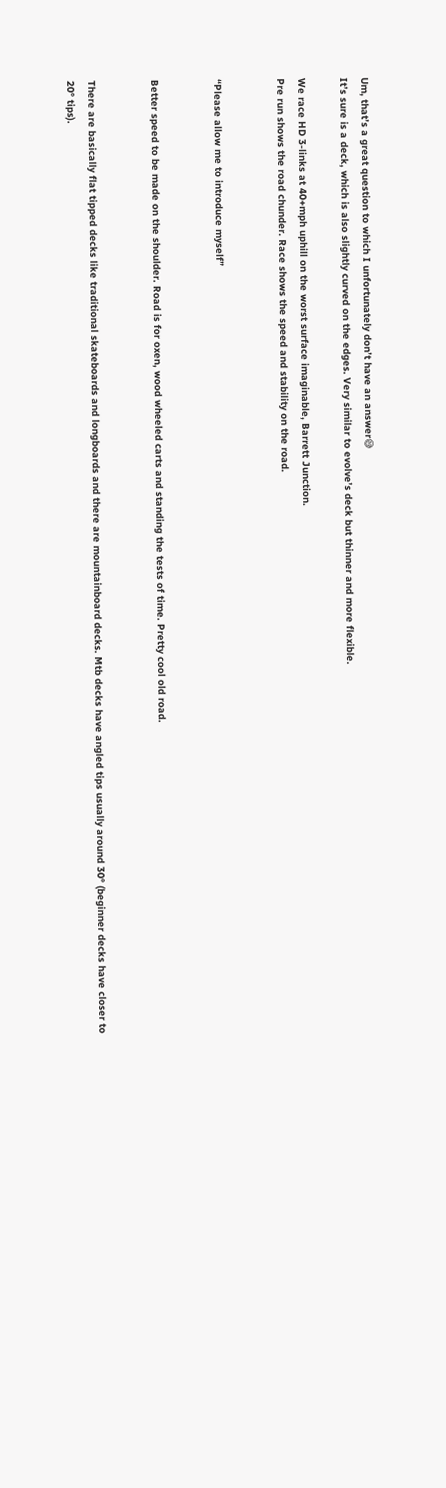Um, that’s a great question to which I unfortunately don’t have an answer😅
It’s sure is a deck, which is also slightly curved on the edges. Very similar to evolve’s deck but thinner and more flexible.

We race HD 3-links at 40+mph uphill on the worst surface imaginable, Barrett Junction.
Pre run shows the road chunder. Race shows the speed and stability on the road.


“Please allow me to introduce myself”


Better speed to be made on the shoulder. Road is for oxen, wood wheeled carts and standing the tests of time. Pretty cool old road.


There are basically flat tipped decks like traditional skateboards and longboards and there are mountainboard decks. Mtb decks have angled tips usually around 30° (beginner decks have closer to 20° tips).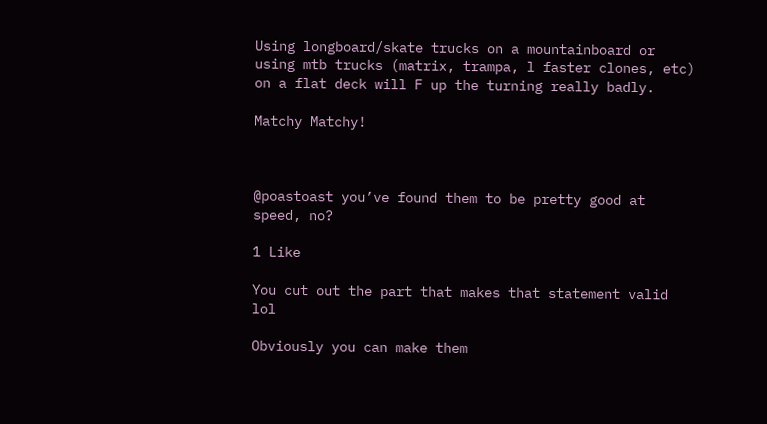Using longboard/skate trucks on a mountainboard or using mtb trucks (matrix, trampa, l faster clones, etc) on a flat deck will F up the turning really badly.

Matchy Matchy!



@poastoast you’ve found them to be pretty good at speed, no?

1 Like

You cut out the part that makes that statement valid lol

Obviously you can make them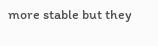more stable but they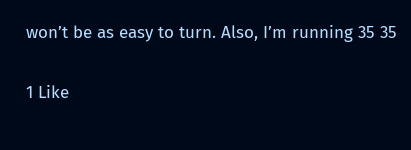won’t be as easy to turn. Also, I’m running 35 35

1 Like